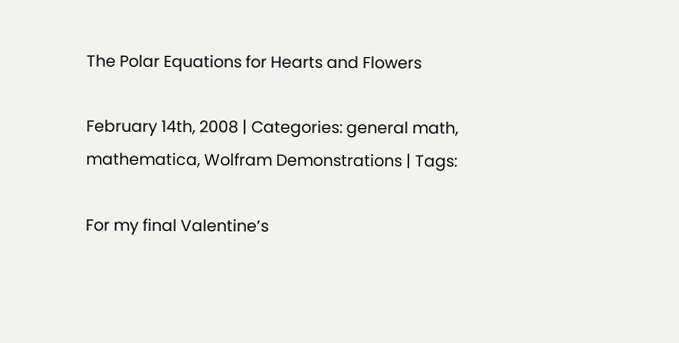The Polar Equations for Hearts and Flowers

February 14th, 2008 | Categories: general math, mathematica, Wolfram Demonstrations | Tags:

For my final Valentine’s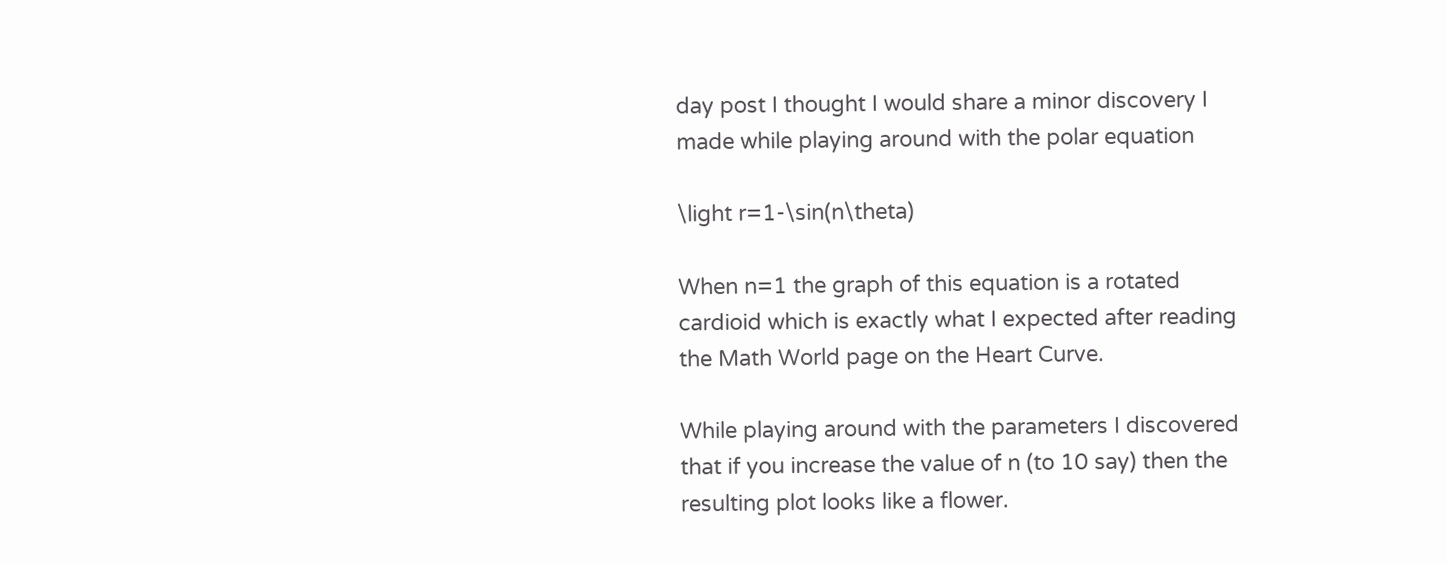day post I thought I would share a minor discovery I made while playing around with the polar equation

\light r=1-\sin(n\theta)

When n=1 the graph of this equation is a rotated cardioid which is exactly what I expected after reading the Math World page on the Heart Curve.

While playing around with the parameters I discovered that if you increase the value of n (to 10 say) then the resulting plot looks like a flower.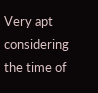Very apt considering the time of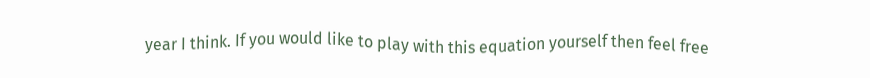year I think. If you would like to play with this equation yourself then feel free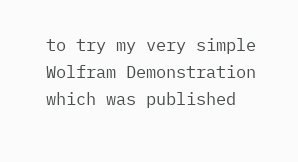to try my very simple Wolfram Demonstration which was published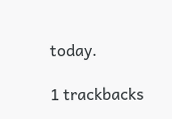today.

1 trackbacks